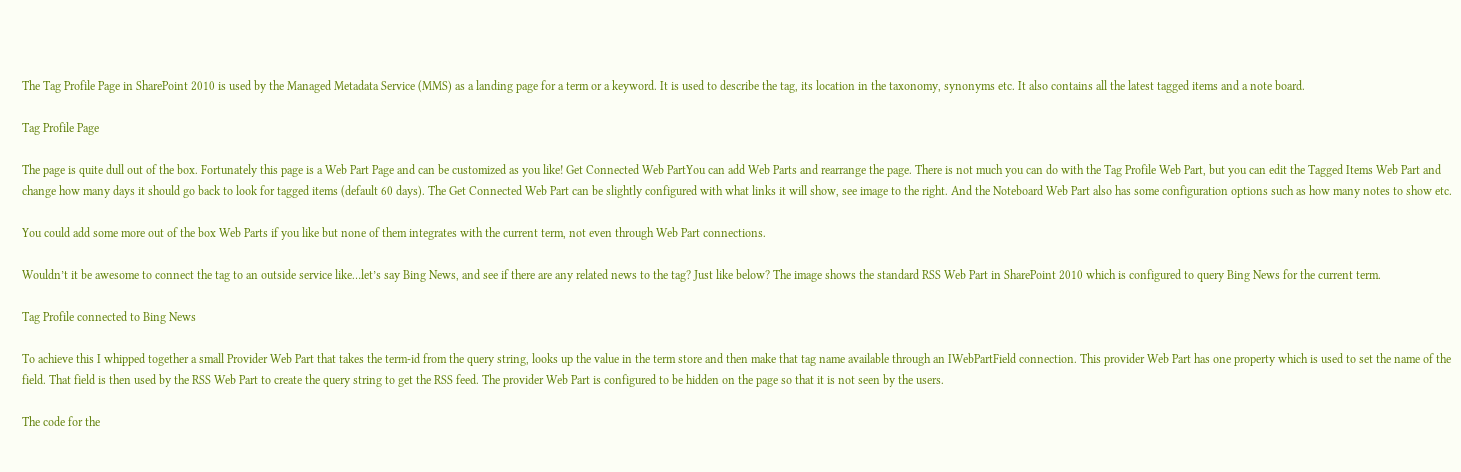The Tag Profile Page in SharePoint 2010 is used by the Managed Metadata Service (MMS) as a landing page for a term or a keyword. It is used to describe the tag, its location in the taxonomy, synonyms etc. It also contains all the latest tagged items and a note board.

Tag Profile Page

The page is quite dull out of the box. Fortunately this page is a Web Part Page and can be customized as you like! Get Connected Web PartYou can add Web Parts and rearrange the page. There is not much you can do with the Tag Profile Web Part, but you can edit the Tagged Items Web Part and change how many days it should go back to look for tagged items (default 60 days). The Get Connected Web Part can be slightly configured with what links it will show, see image to the right. And the Noteboard Web Part also has some configuration options such as how many notes to show etc.

You could add some more out of the box Web Parts if you like but none of them integrates with the current term, not even through Web Part connections.

Wouldn’t it be awesome to connect the tag to an outside service like…let’s say Bing News, and see if there are any related news to the tag? Just like below? The image shows the standard RSS Web Part in SharePoint 2010 which is configured to query Bing News for the current term.

Tag Profile connected to Bing News

To achieve this I whipped together a small Provider Web Part that takes the term-id from the query string, looks up the value in the term store and then make that tag name available through an IWebPartField connection. This provider Web Part has one property which is used to set the name of the field. That field is then used by the RSS Web Part to create the query string to get the RSS feed. The provider Web Part is configured to be hidden on the page so that it is not seen by the users.

The code for the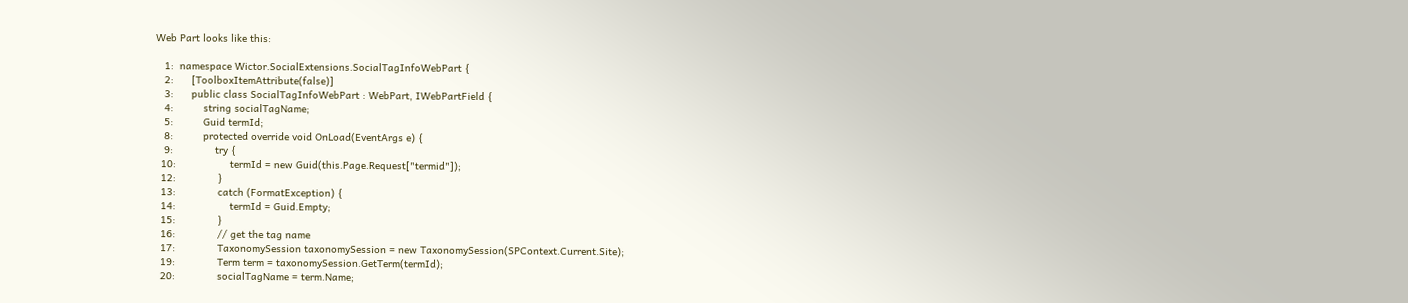Web Part looks like this:

   1:  namespace Wictor.SocialExtensions.SocialTagInfoWebPart {
   2:      [ToolboxItemAttribute(false)]
   3:      public class SocialTagInfoWebPart : WebPart, IWebPartField {
   4:          string socialTagName;
   5:          Guid termId;
   8:          protected override void OnLoad(EventArgs e) {
   9:              try {
  10:                  termId = new Guid(this.Page.Request["termid"]);
  12:              }
  13:              catch (FormatException) {
  14:                  termId = Guid.Empty;
  15:              }
  16:              // get the tag name
  17:              TaxonomySession taxonomySession = new TaxonomySession(SPContext.Current.Site);
  19:              Term term = taxonomySession.GetTerm(termId);
  20:              socialTagName = term.Name;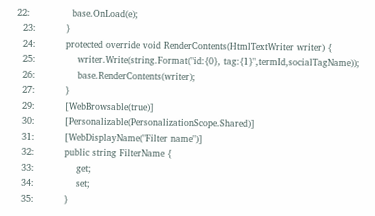22:              base.OnLoad(e);
  23:          }
  24:          protected override void RenderContents(HtmlTextWriter writer) {
  25:              writer.Write(string.Format("id:{0}, tag:{1}",termId,socialTagName));
  26:              base.RenderContents(writer);
  27:          }
  29:          [WebBrowsable(true)]
  30:          [Personalizable(PersonalizationScope.Shared)]
  31:          [WebDisplayName("Filter name")]
  32:          public string FilterName {
  33:              get;
  34:              set;
  35:          }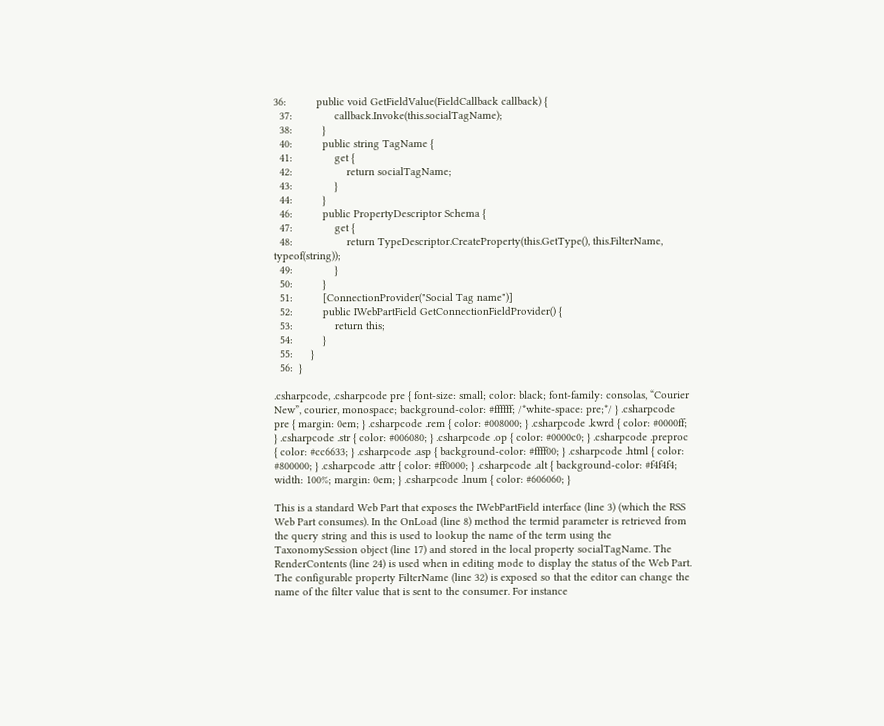36:          public void GetFieldValue(FieldCallback callback) {
  37:              callback.Invoke(this.socialTagName);
  38:          }
  40:          public string TagName {
  41:              get {
  42:                  return socialTagName;
  43:              }
  44:          }
  46:          public PropertyDescriptor Schema {
  47:              get {
  48:                  return TypeDescriptor.CreateProperty(this.GetType(), this.FilterName, typeof(string));
  49:              }
  50:          }
  51:          [ConnectionProvider("Social Tag name")]
  52:          public IWebPartField GetConnectionFieldProvider() {
  53:              return this;
  54:          }
  55:      }
  56:  }

.csharpcode, .csharpcode pre { font-size: small; color: black; font-family: consolas, “Courier New”, courier, monospace; background-color: #ffffff; /*white-space: pre;*/ } .csharpcode pre { margin: 0em; } .csharpcode .rem { color: #008000; } .csharpcode .kwrd { color: #0000ff; } .csharpcode .str { color: #006080; } .csharpcode .op { color: #0000c0; } .csharpcode .preproc { color: #cc6633; } .csharpcode .asp { background-color: #ffff00; } .csharpcode .html { color: #800000; } .csharpcode .attr { color: #ff0000; } .csharpcode .alt { background-color: #f4f4f4; width: 100%; margin: 0em; } .csharpcode .lnum { color: #606060; }

This is a standard Web Part that exposes the IWebPartField interface (line 3) (which the RSS Web Part consumes). In the OnLoad (line 8) method the termid parameter is retrieved from the query string and this is used to lookup the name of the term using the TaxonomySession object (line 17) and stored in the local property socialTagName. The RenderContents (line 24) is used when in editing mode to display the status of the Web Part. The configurable property FilterName (line 32) is exposed so that the editor can change the name of the filter value that is sent to the consumer. For instance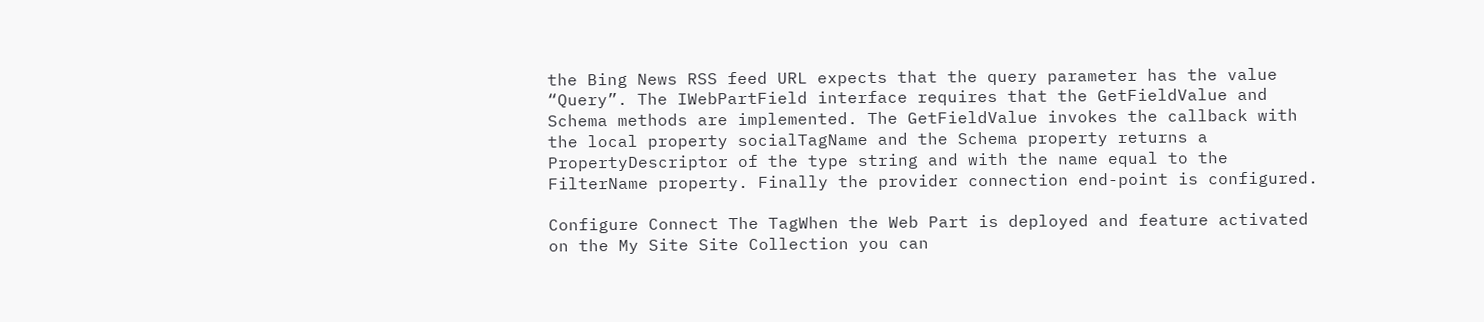the Bing News RSS feed URL expects that the query parameter has the value “Query”. The IWebPartField interface requires that the GetFieldValue and Schema methods are implemented. The GetFieldValue invokes the callback with the local property socialTagName and the Schema property returns a PropertyDescriptor of the type string and with the name equal to the FilterName property. Finally the provider connection end-point is configured.

Configure Connect The TagWhen the Web Part is deployed and feature activated on the My Site Site Collection you can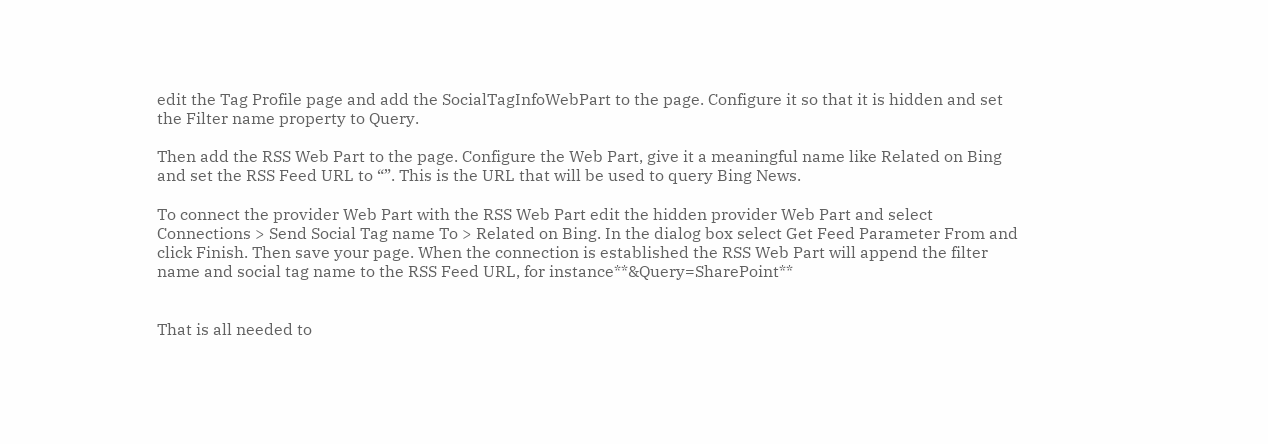edit the Tag Profile page and add the SocialTagInfoWebPart to the page. Configure it so that it is hidden and set the Filter name property to Query.

Then add the RSS Web Part to the page. Configure the Web Part, give it a meaningful name like Related on Bing and set the RSS Feed URL to “”. This is the URL that will be used to query Bing News.

To connect the provider Web Part with the RSS Web Part edit the hidden provider Web Part and select Connections > Send Social Tag name To > Related on Bing. In the dialog box select Get Feed Parameter From and click Finish. Then save your page. When the connection is established the RSS Web Part will append the filter name and social tag name to the RSS Feed URL, for instance**&Query=SharePoint**


That is all needed to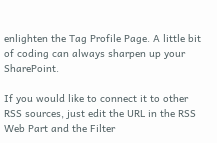enlighten the Tag Profile Page. A little bit of coding can always sharpen up your SharePoint.

If you would like to connect it to other RSS sources, just edit the URL in the RSS Web Part and the Filter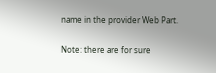name in the provider Web Part.

Note: there are for sure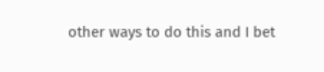other ways to do this and I bet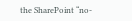the SharePoint “no-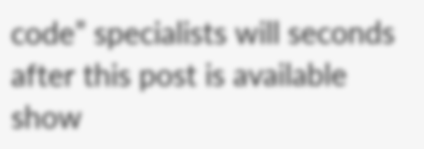code” specialists will seconds after this post is available show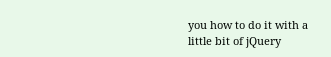you how to do it with a little bit of jQuery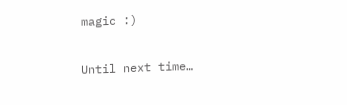magic :)

Until next time…